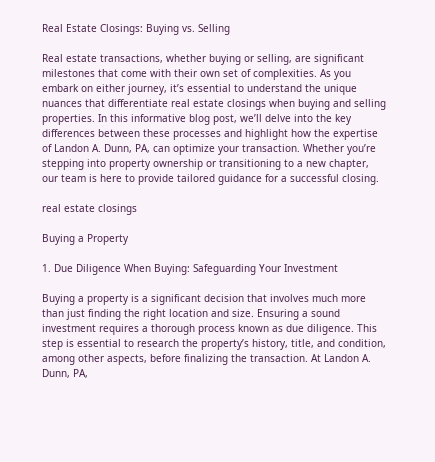Real Estate Closings: Buying vs. Selling

Real estate transactions, whether buying or selling, are significant milestones that come with their own set of complexities. As you embark on either journey, it’s essential to understand the unique nuances that differentiate real estate closings when buying and selling properties. In this informative blog post, we’ll delve into the key differences between these processes and highlight how the expertise of Landon A. Dunn, PA, can optimize your transaction. Whether you’re stepping into property ownership or transitioning to a new chapter, our team is here to provide tailored guidance for a successful closing.

real estate closings

Buying a Property

1. Due Diligence When Buying: Safeguarding Your Investment

Buying a property is a significant decision that involves much more than just finding the right location and size. Ensuring a sound investment requires a thorough process known as due diligence. This step is essential to research the property’s history, title, and condition, among other aspects, before finalizing the transaction. At Landon A. Dunn, PA,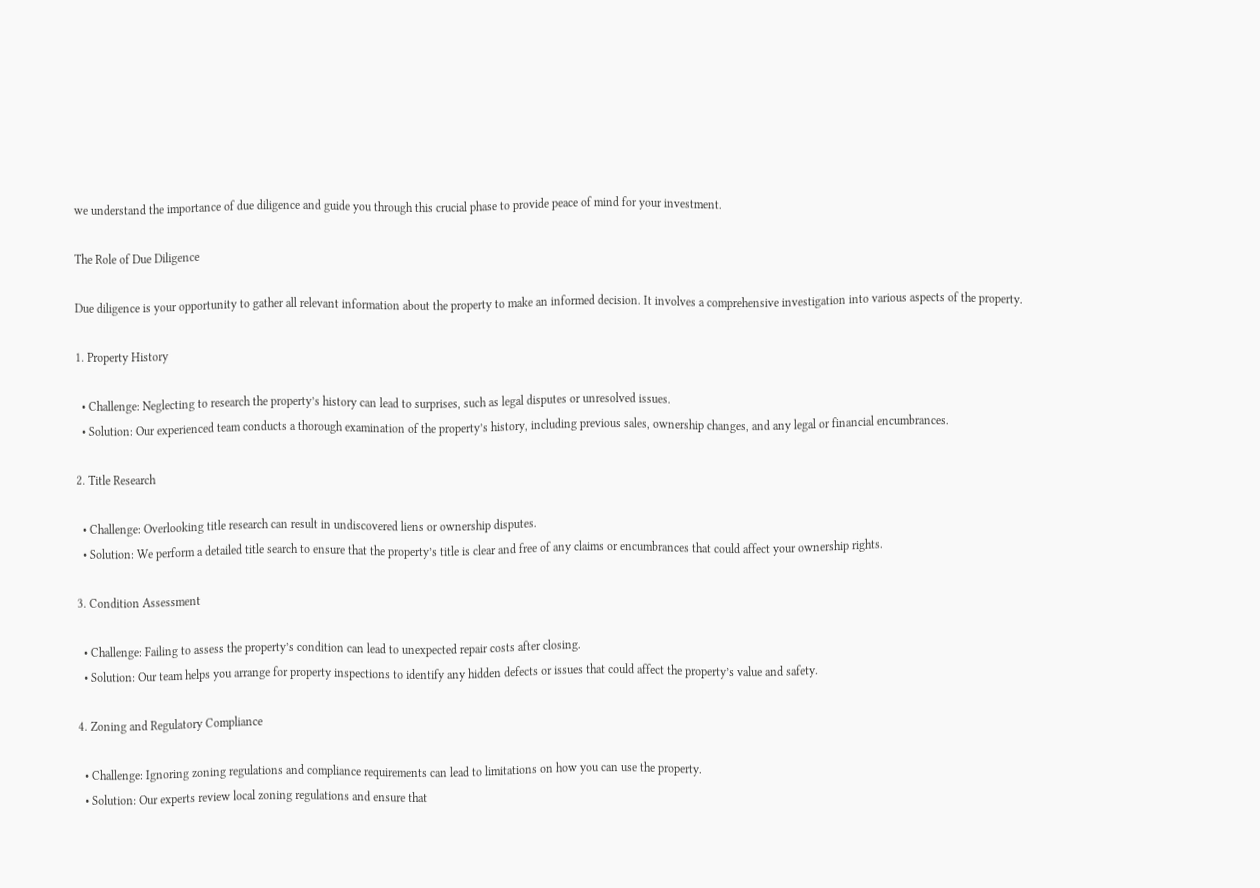we understand the importance of due diligence and guide you through this crucial phase to provide peace of mind for your investment.

The Role of Due Diligence

Due diligence is your opportunity to gather all relevant information about the property to make an informed decision. It involves a comprehensive investigation into various aspects of the property.

1. Property History

  • Challenge: Neglecting to research the property’s history can lead to surprises, such as legal disputes or unresolved issues.
  • Solution: Our experienced team conducts a thorough examination of the property’s history, including previous sales, ownership changes, and any legal or financial encumbrances.

2. Title Research

  • Challenge: Overlooking title research can result in undiscovered liens or ownership disputes.
  • Solution: We perform a detailed title search to ensure that the property’s title is clear and free of any claims or encumbrances that could affect your ownership rights.

3. Condition Assessment

  • Challenge: Failing to assess the property’s condition can lead to unexpected repair costs after closing.
  • Solution: Our team helps you arrange for property inspections to identify any hidden defects or issues that could affect the property’s value and safety.

4. Zoning and Regulatory Compliance

  • Challenge: Ignoring zoning regulations and compliance requirements can lead to limitations on how you can use the property.
  • Solution: Our experts review local zoning regulations and ensure that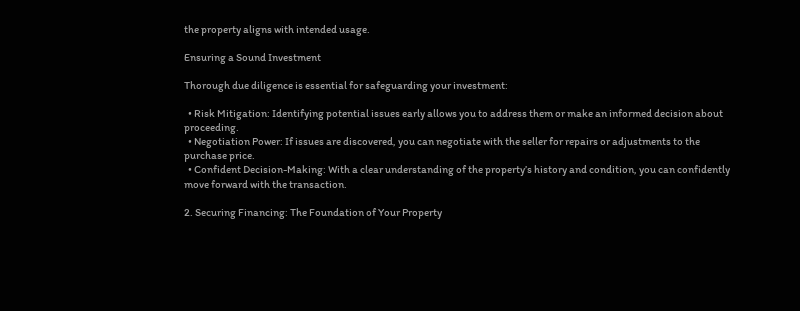the property aligns with intended usage.

Ensuring a Sound Investment

Thorough due diligence is essential for safeguarding your investment:

  • Risk Mitigation: Identifying potential issues early allows you to address them or make an informed decision about proceeding.
  • Negotiation Power: If issues are discovered, you can negotiate with the seller for repairs or adjustments to the purchase price.
  • Confident Decision-Making: With a clear understanding of the property’s history and condition, you can confidently move forward with the transaction.

2. Securing Financing: The Foundation of Your Property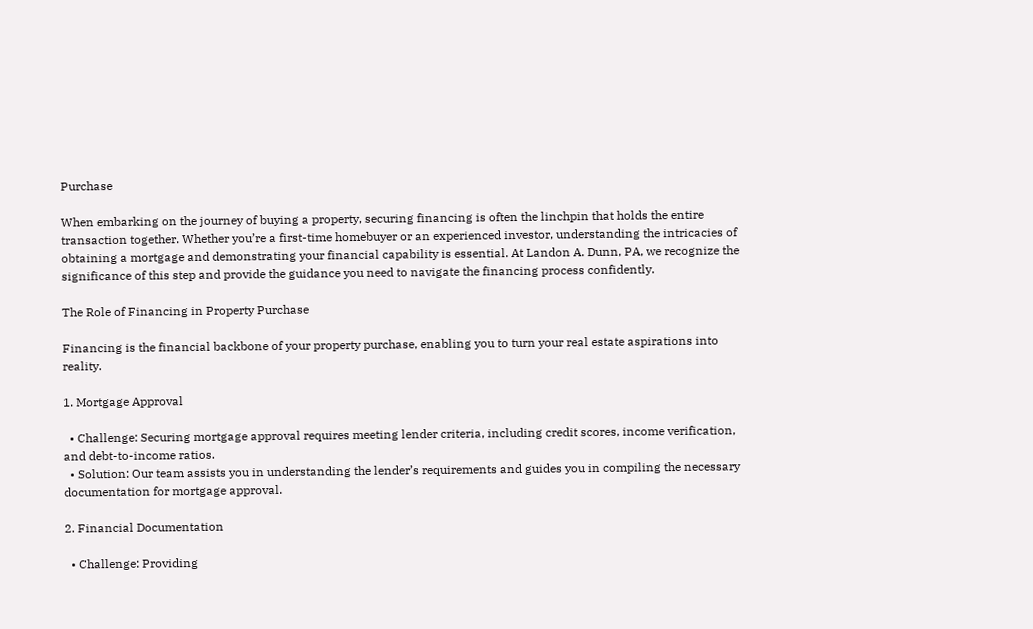Purchase

When embarking on the journey of buying a property, securing financing is often the linchpin that holds the entire transaction together. Whether you’re a first-time homebuyer or an experienced investor, understanding the intricacies of obtaining a mortgage and demonstrating your financial capability is essential. At Landon A. Dunn, PA, we recognize the significance of this step and provide the guidance you need to navigate the financing process confidently.

The Role of Financing in Property Purchase

Financing is the financial backbone of your property purchase, enabling you to turn your real estate aspirations into reality.

1. Mortgage Approval

  • Challenge: Securing mortgage approval requires meeting lender criteria, including credit scores, income verification, and debt-to-income ratios.
  • Solution: Our team assists you in understanding the lender’s requirements and guides you in compiling the necessary documentation for mortgage approval.

2. Financial Documentation

  • Challenge: Providing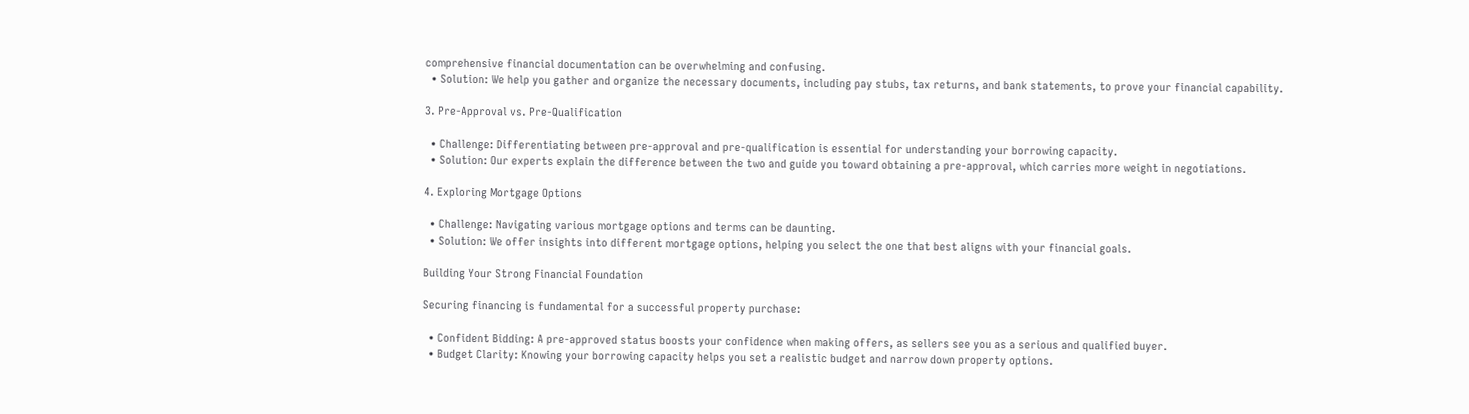comprehensive financial documentation can be overwhelming and confusing.
  • Solution: We help you gather and organize the necessary documents, including pay stubs, tax returns, and bank statements, to prove your financial capability.

3. Pre-Approval vs. Pre-Qualification

  • Challenge: Differentiating between pre-approval and pre-qualification is essential for understanding your borrowing capacity.
  • Solution: Our experts explain the difference between the two and guide you toward obtaining a pre-approval, which carries more weight in negotiations.

4. Exploring Mortgage Options

  • Challenge: Navigating various mortgage options and terms can be daunting.
  • Solution: We offer insights into different mortgage options, helping you select the one that best aligns with your financial goals.

Building Your Strong Financial Foundation

Securing financing is fundamental for a successful property purchase:

  • Confident Bidding: A pre-approved status boosts your confidence when making offers, as sellers see you as a serious and qualified buyer.
  • Budget Clarity: Knowing your borrowing capacity helps you set a realistic budget and narrow down property options.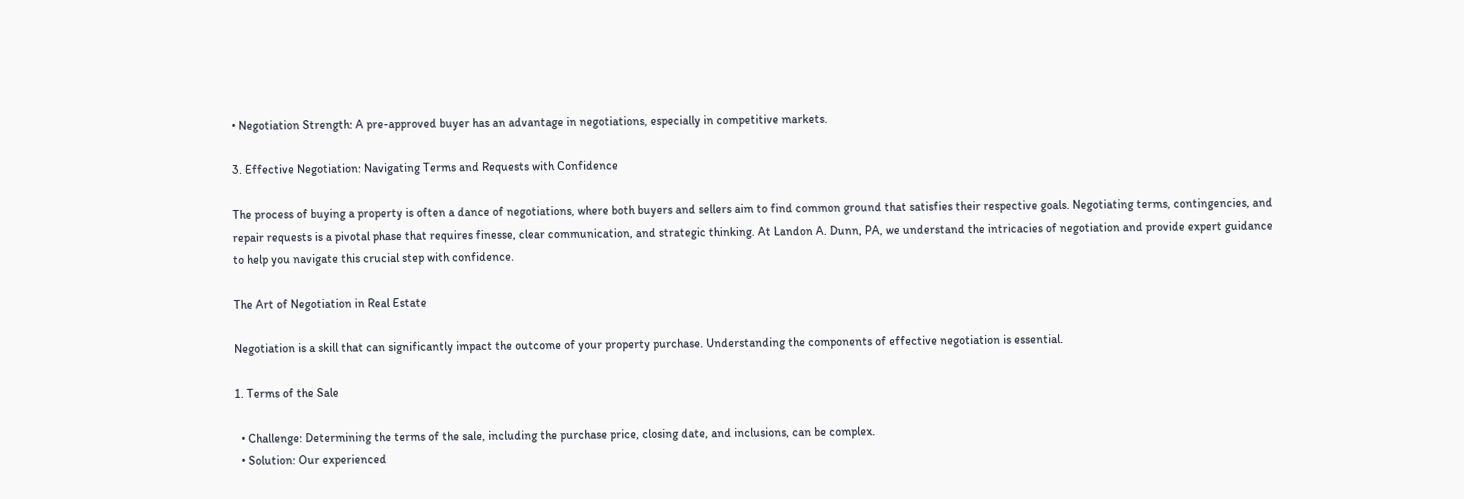• Negotiation Strength: A pre-approved buyer has an advantage in negotiations, especially in competitive markets.

3. Effective Negotiation: Navigating Terms and Requests with Confidence

The process of buying a property is often a dance of negotiations, where both buyers and sellers aim to find common ground that satisfies their respective goals. Negotiating terms, contingencies, and repair requests is a pivotal phase that requires finesse, clear communication, and strategic thinking. At Landon A. Dunn, PA, we understand the intricacies of negotiation and provide expert guidance to help you navigate this crucial step with confidence.

The Art of Negotiation in Real Estate

Negotiation is a skill that can significantly impact the outcome of your property purchase. Understanding the components of effective negotiation is essential.

1. Terms of the Sale

  • Challenge: Determining the terms of the sale, including the purchase price, closing date, and inclusions, can be complex.
  • Solution: Our experienced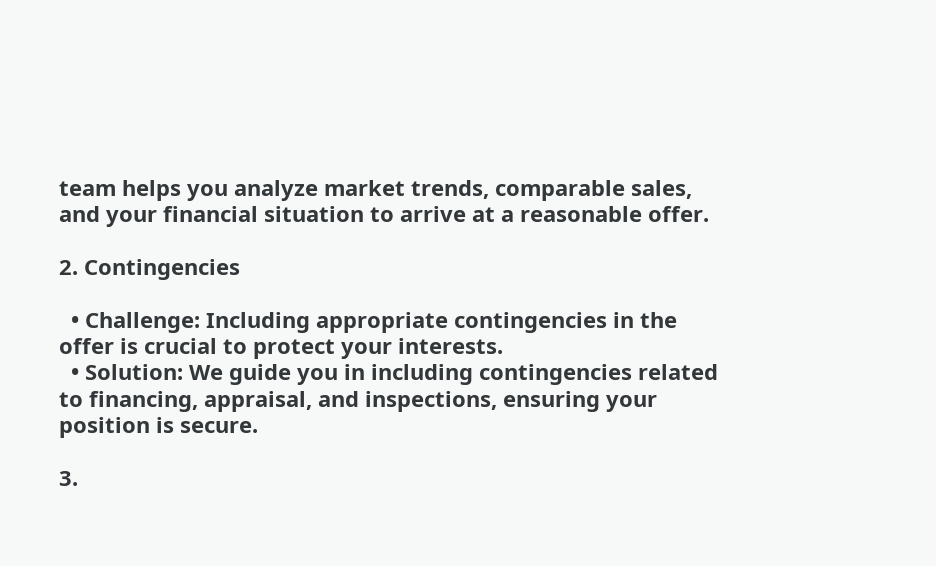team helps you analyze market trends, comparable sales, and your financial situation to arrive at a reasonable offer.

2. Contingencies

  • Challenge: Including appropriate contingencies in the offer is crucial to protect your interests.
  • Solution: We guide you in including contingencies related to financing, appraisal, and inspections, ensuring your position is secure.

3.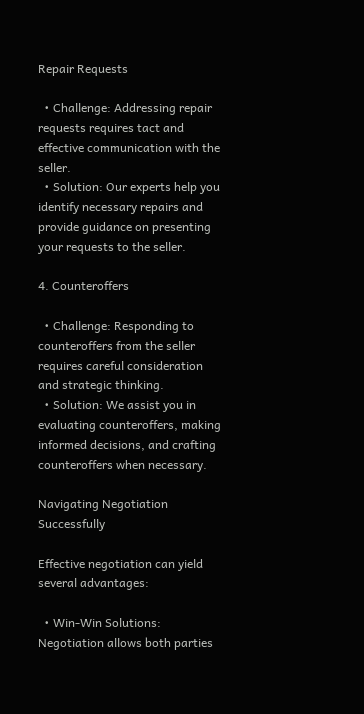Repair Requests

  • Challenge: Addressing repair requests requires tact and effective communication with the seller.
  • Solution: Our experts help you identify necessary repairs and provide guidance on presenting your requests to the seller.

4. Counteroffers

  • Challenge: Responding to counteroffers from the seller requires careful consideration and strategic thinking.
  • Solution: We assist you in evaluating counteroffers, making informed decisions, and crafting counteroffers when necessary.

Navigating Negotiation Successfully

Effective negotiation can yield several advantages:

  • Win-Win Solutions: Negotiation allows both parties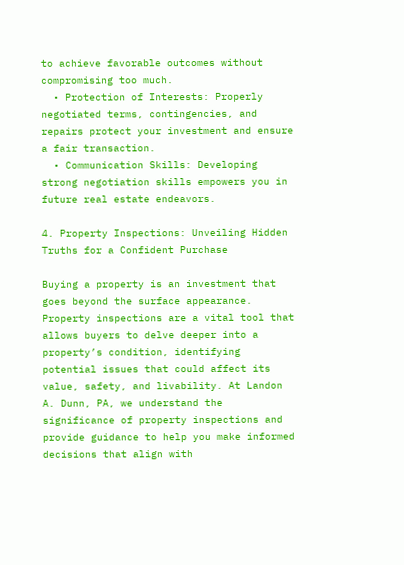to achieve favorable outcomes without compromising too much.
  • Protection of Interests: Properly negotiated terms, contingencies, and repairs protect your investment and ensure a fair transaction.
  • Communication Skills: Developing strong negotiation skills empowers you in future real estate endeavors.

4. Property Inspections: Unveiling Hidden Truths for a Confident Purchase

Buying a property is an investment that goes beyond the surface appearance. Property inspections are a vital tool that allows buyers to delve deeper into a property’s condition, identifying potential issues that could affect its value, safety, and livability. At Landon A. Dunn, PA, we understand the significance of property inspections and provide guidance to help you make informed decisions that align with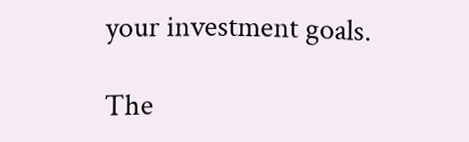your investment goals.

The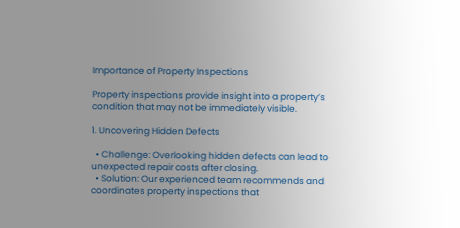Importance of Property Inspections

Property inspections provide insight into a property’s condition that may not be immediately visible.

1. Uncovering Hidden Defects

  • Challenge: Overlooking hidden defects can lead to unexpected repair costs after closing.
  • Solution: Our experienced team recommends and coordinates property inspections that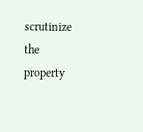scrutinize the property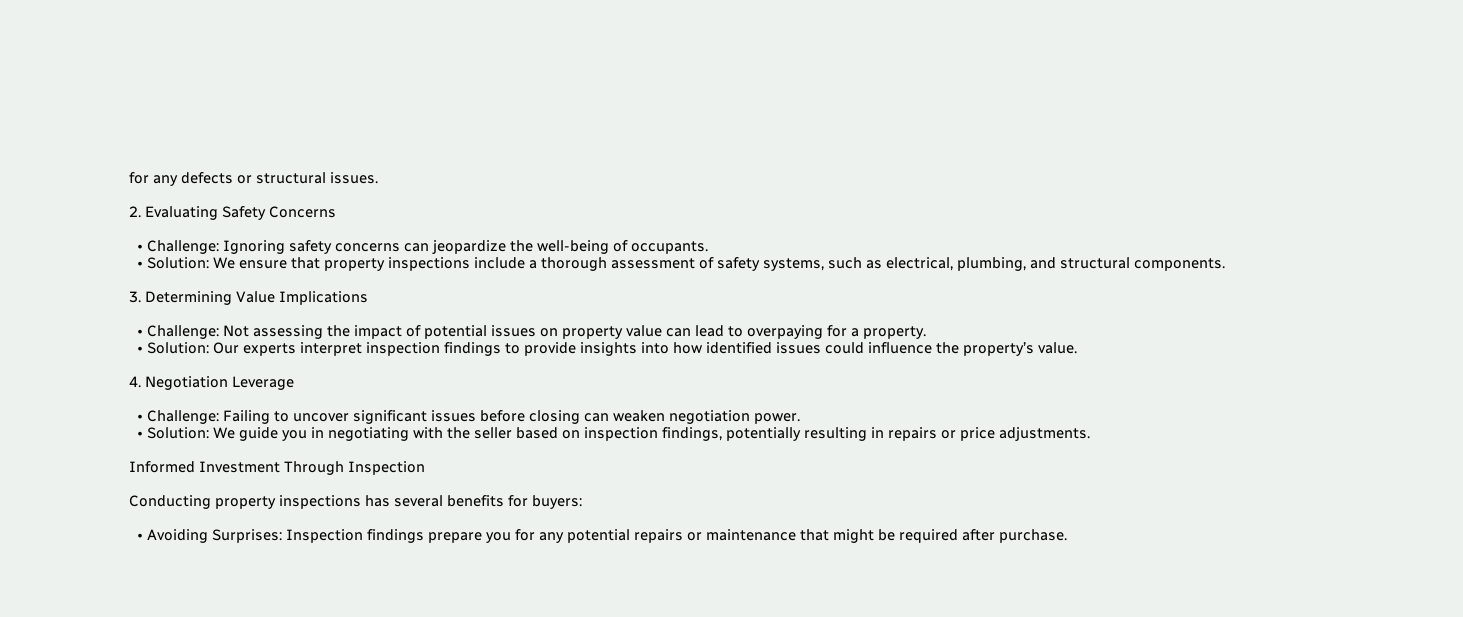for any defects or structural issues.

2. Evaluating Safety Concerns

  • Challenge: Ignoring safety concerns can jeopardize the well-being of occupants.
  • Solution: We ensure that property inspections include a thorough assessment of safety systems, such as electrical, plumbing, and structural components.

3. Determining Value Implications

  • Challenge: Not assessing the impact of potential issues on property value can lead to overpaying for a property.
  • Solution: Our experts interpret inspection findings to provide insights into how identified issues could influence the property’s value.

4. Negotiation Leverage

  • Challenge: Failing to uncover significant issues before closing can weaken negotiation power.
  • Solution: We guide you in negotiating with the seller based on inspection findings, potentially resulting in repairs or price adjustments.

Informed Investment Through Inspection

Conducting property inspections has several benefits for buyers:

  • Avoiding Surprises: Inspection findings prepare you for any potential repairs or maintenance that might be required after purchase.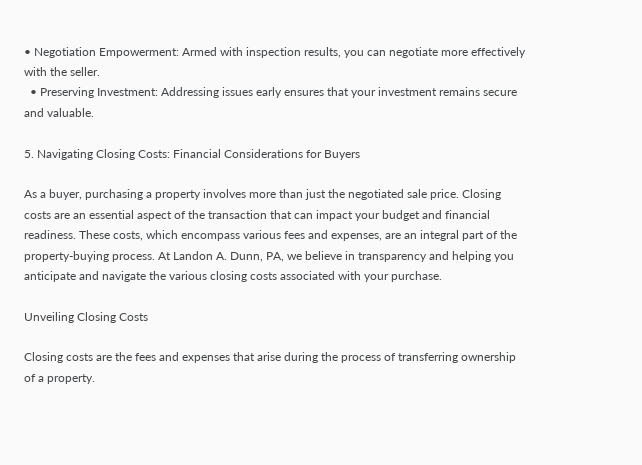• Negotiation Empowerment: Armed with inspection results, you can negotiate more effectively with the seller.
  • Preserving Investment: Addressing issues early ensures that your investment remains secure and valuable.

5. Navigating Closing Costs: Financial Considerations for Buyers

As a buyer, purchasing a property involves more than just the negotiated sale price. Closing costs are an essential aspect of the transaction that can impact your budget and financial readiness. These costs, which encompass various fees and expenses, are an integral part of the property-buying process. At Landon A. Dunn, PA, we believe in transparency and helping you anticipate and navigate the various closing costs associated with your purchase.

Unveiling Closing Costs

Closing costs are the fees and expenses that arise during the process of transferring ownership of a property.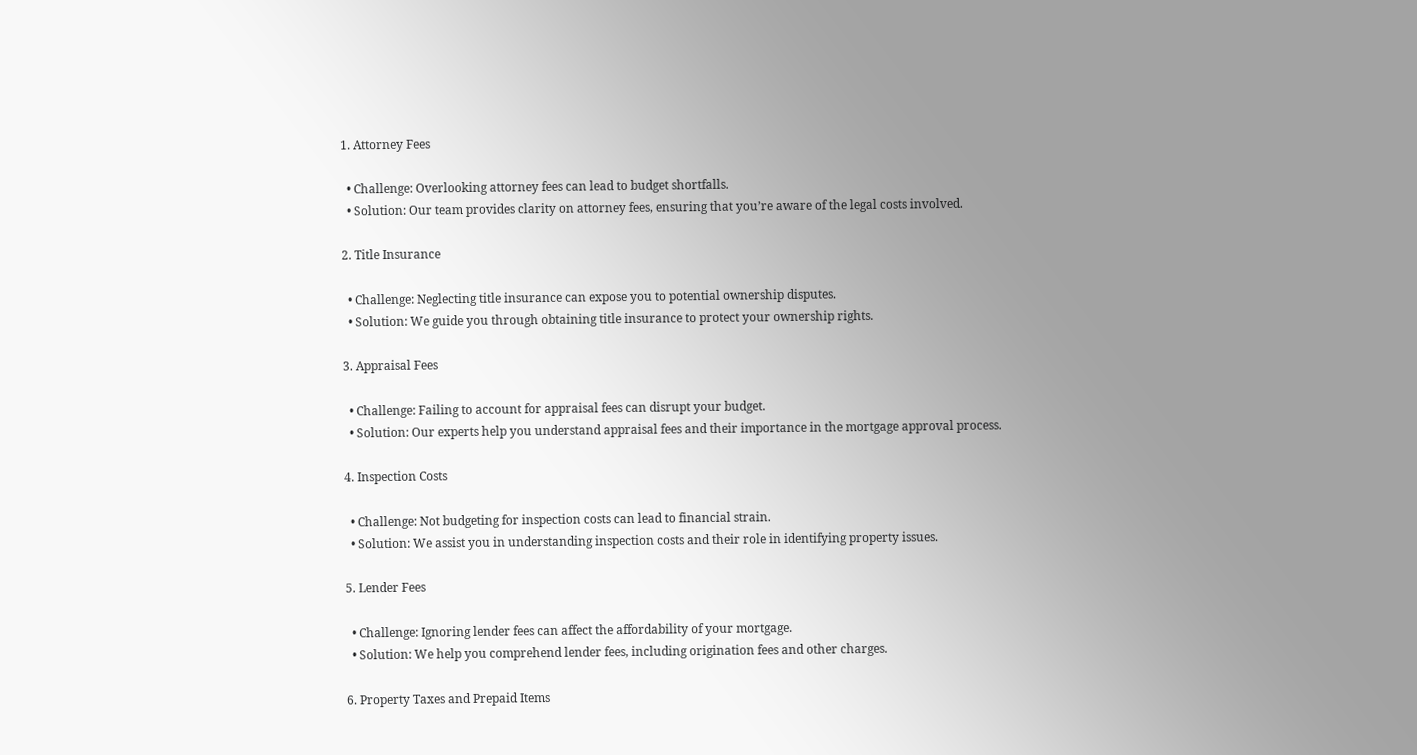1. Attorney Fees

  • Challenge: Overlooking attorney fees can lead to budget shortfalls.
  • Solution: Our team provides clarity on attorney fees, ensuring that you’re aware of the legal costs involved.

2. Title Insurance

  • Challenge: Neglecting title insurance can expose you to potential ownership disputes.
  • Solution: We guide you through obtaining title insurance to protect your ownership rights.

3. Appraisal Fees

  • Challenge: Failing to account for appraisal fees can disrupt your budget.
  • Solution: Our experts help you understand appraisal fees and their importance in the mortgage approval process.

4. Inspection Costs

  • Challenge: Not budgeting for inspection costs can lead to financial strain.
  • Solution: We assist you in understanding inspection costs and their role in identifying property issues.

5. Lender Fees

  • Challenge: Ignoring lender fees can affect the affordability of your mortgage.
  • Solution: We help you comprehend lender fees, including origination fees and other charges.

6. Property Taxes and Prepaid Items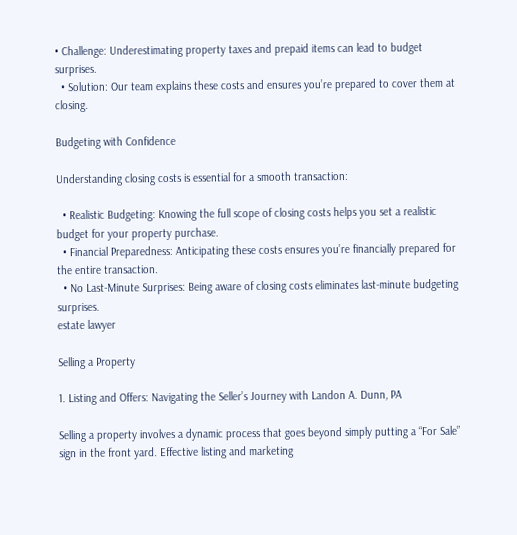• Challenge: Underestimating property taxes and prepaid items can lead to budget surprises.
  • Solution: Our team explains these costs and ensures you’re prepared to cover them at closing.

Budgeting with Confidence

Understanding closing costs is essential for a smooth transaction:

  • Realistic Budgeting: Knowing the full scope of closing costs helps you set a realistic budget for your property purchase.
  • Financial Preparedness: Anticipating these costs ensures you’re financially prepared for the entire transaction.
  • No Last-Minute Surprises: Being aware of closing costs eliminates last-minute budgeting surprises.
estate lawyer

Selling a Property

1. Listing and Offers: Navigating the Seller’s Journey with Landon A. Dunn, PA

Selling a property involves a dynamic process that goes beyond simply putting a “For Sale” sign in the front yard. Effective listing and marketing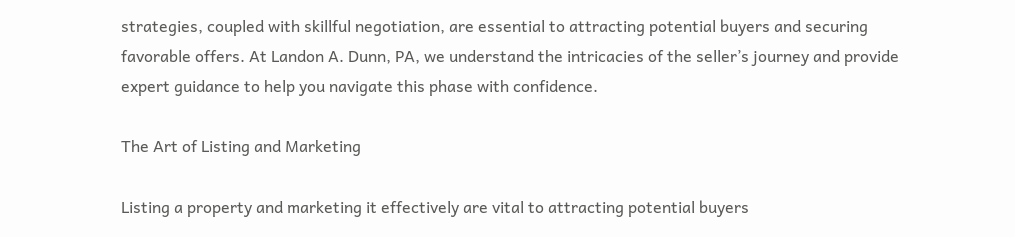strategies, coupled with skillful negotiation, are essential to attracting potential buyers and securing favorable offers. At Landon A. Dunn, PA, we understand the intricacies of the seller’s journey and provide expert guidance to help you navigate this phase with confidence.

The Art of Listing and Marketing

Listing a property and marketing it effectively are vital to attracting potential buyers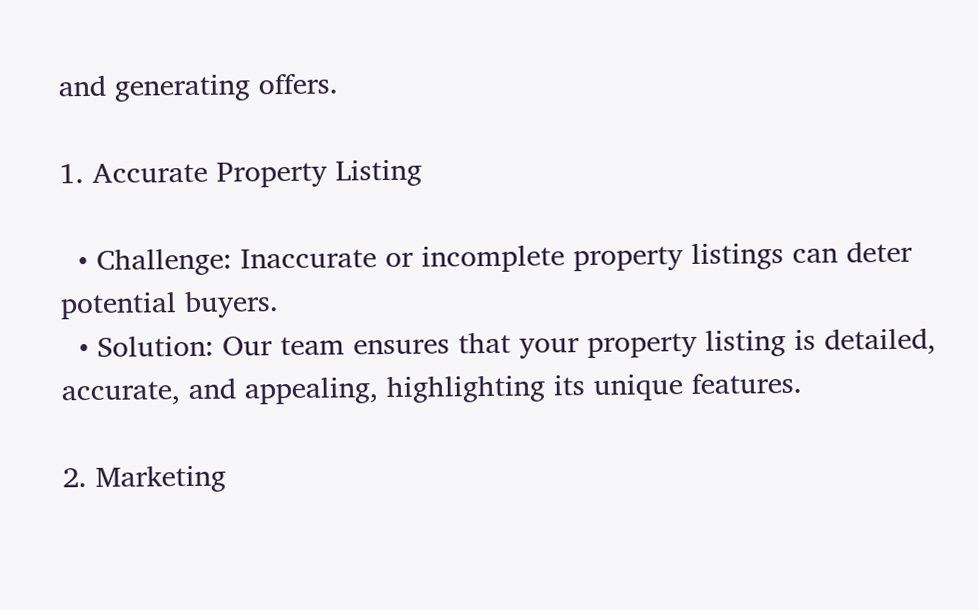and generating offers.

1. Accurate Property Listing

  • Challenge: Inaccurate or incomplete property listings can deter potential buyers.
  • Solution: Our team ensures that your property listing is detailed, accurate, and appealing, highlighting its unique features.

2. Marketing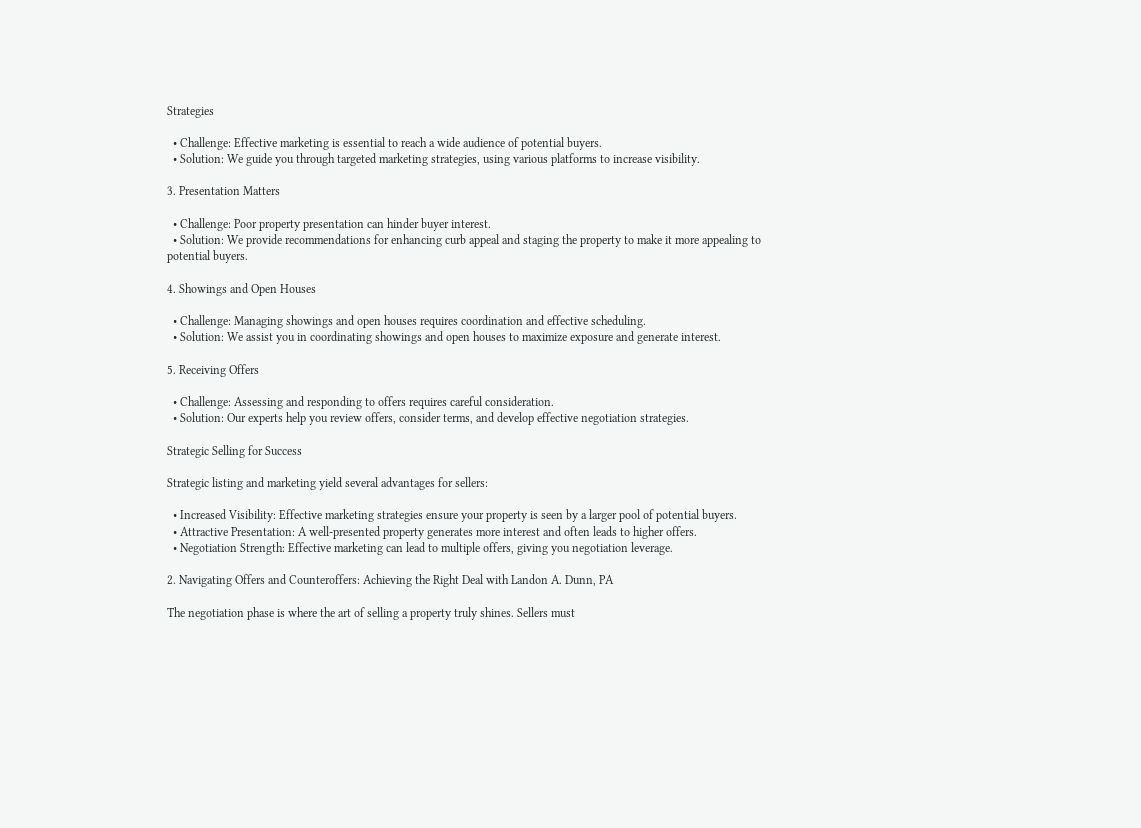Strategies

  • Challenge: Effective marketing is essential to reach a wide audience of potential buyers.
  • Solution: We guide you through targeted marketing strategies, using various platforms to increase visibility.

3. Presentation Matters

  • Challenge: Poor property presentation can hinder buyer interest.
  • Solution: We provide recommendations for enhancing curb appeal and staging the property to make it more appealing to potential buyers.

4. Showings and Open Houses

  • Challenge: Managing showings and open houses requires coordination and effective scheduling.
  • Solution: We assist you in coordinating showings and open houses to maximize exposure and generate interest.

5. Receiving Offers

  • Challenge: Assessing and responding to offers requires careful consideration.
  • Solution: Our experts help you review offers, consider terms, and develop effective negotiation strategies.

Strategic Selling for Success

Strategic listing and marketing yield several advantages for sellers:

  • Increased Visibility: Effective marketing strategies ensure your property is seen by a larger pool of potential buyers.
  • Attractive Presentation: A well-presented property generates more interest and often leads to higher offers.
  • Negotiation Strength: Effective marketing can lead to multiple offers, giving you negotiation leverage.

2. Navigating Offers and Counteroffers: Achieving the Right Deal with Landon A. Dunn, PA

The negotiation phase is where the art of selling a property truly shines. Sellers must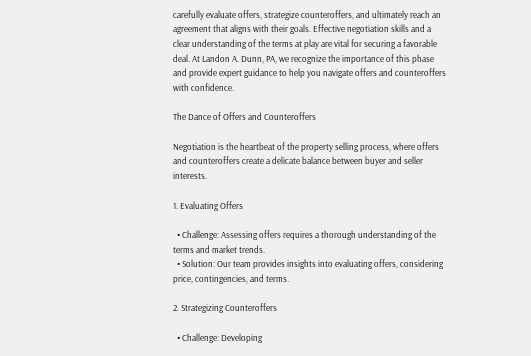carefully evaluate offers, strategize counteroffers, and ultimately reach an agreement that aligns with their goals. Effective negotiation skills and a clear understanding of the terms at play are vital for securing a favorable deal. At Landon A. Dunn, PA, we recognize the importance of this phase and provide expert guidance to help you navigate offers and counteroffers with confidence.

The Dance of Offers and Counteroffers

Negotiation is the heartbeat of the property selling process, where offers and counteroffers create a delicate balance between buyer and seller interests.

1. Evaluating Offers

  • Challenge: Assessing offers requires a thorough understanding of the terms and market trends.
  • Solution: Our team provides insights into evaluating offers, considering price, contingencies, and terms.

2. Strategizing Counteroffers

  • Challenge: Developing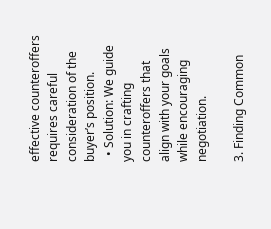effective counteroffers requires careful consideration of the buyer’s position.
  • Solution: We guide you in crafting counteroffers that align with your goals while encouraging negotiation.

3. Finding Common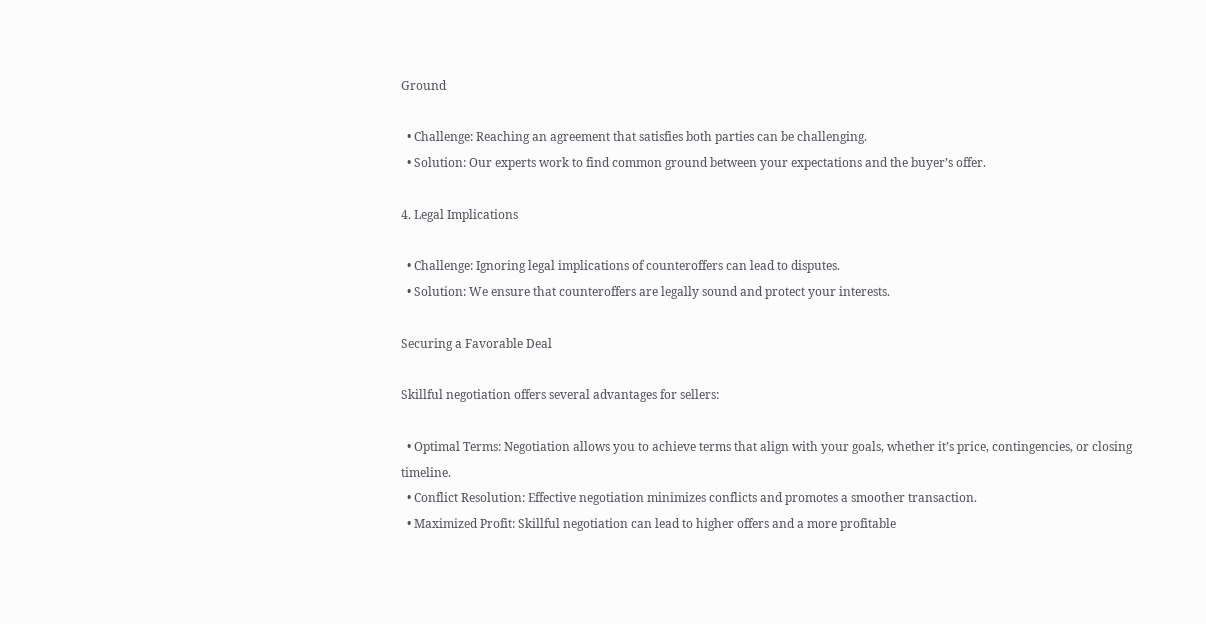Ground

  • Challenge: Reaching an agreement that satisfies both parties can be challenging.
  • Solution: Our experts work to find common ground between your expectations and the buyer’s offer.

4. Legal Implications

  • Challenge: Ignoring legal implications of counteroffers can lead to disputes.
  • Solution: We ensure that counteroffers are legally sound and protect your interests.

Securing a Favorable Deal

Skillful negotiation offers several advantages for sellers:

  • Optimal Terms: Negotiation allows you to achieve terms that align with your goals, whether it’s price, contingencies, or closing timeline.
  • Conflict Resolution: Effective negotiation minimizes conflicts and promotes a smoother transaction.
  • Maximized Profit: Skillful negotiation can lead to higher offers and a more profitable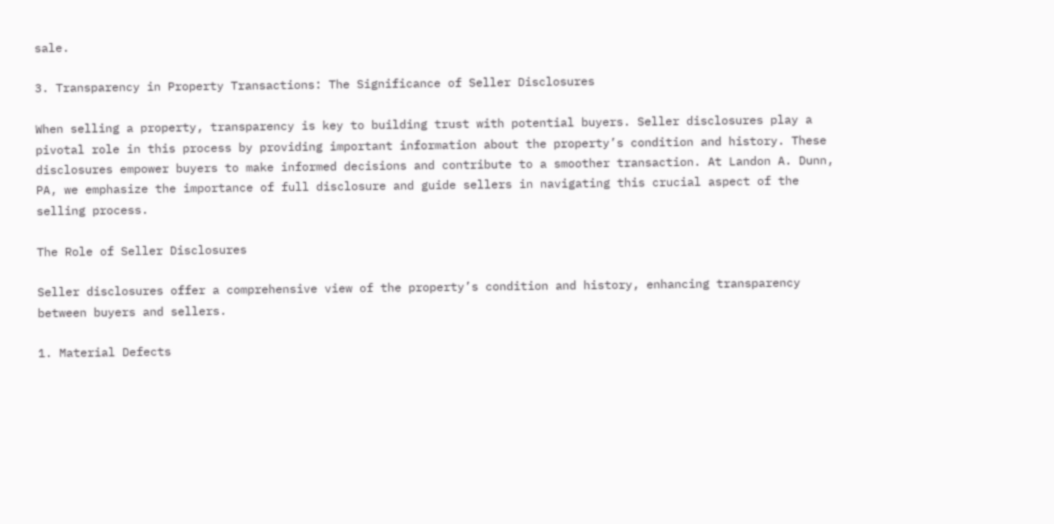sale.

3. Transparency in Property Transactions: The Significance of Seller Disclosures

When selling a property, transparency is key to building trust with potential buyers. Seller disclosures play a pivotal role in this process by providing important information about the property’s condition and history. These disclosures empower buyers to make informed decisions and contribute to a smoother transaction. At Landon A. Dunn, PA, we emphasize the importance of full disclosure and guide sellers in navigating this crucial aspect of the selling process.

The Role of Seller Disclosures

Seller disclosures offer a comprehensive view of the property’s condition and history, enhancing transparency between buyers and sellers.

1. Material Defects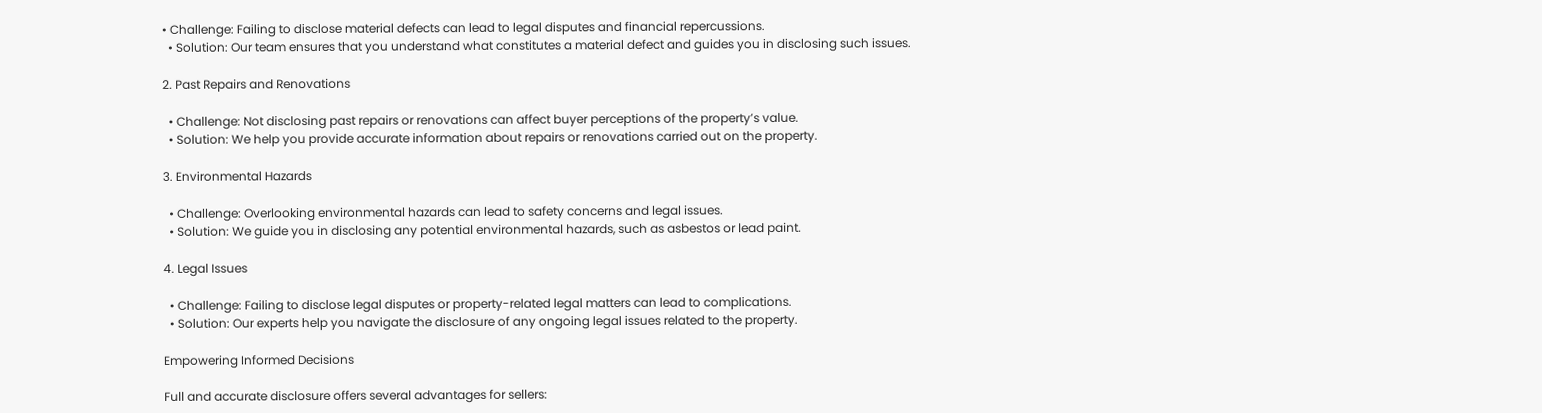• Challenge: Failing to disclose material defects can lead to legal disputes and financial repercussions.
  • Solution: Our team ensures that you understand what constitutes a material defect and guides you in disclosing such issues.

2. Past Repairs and Renovations

  • Challenge: Not disclosing past repairs or renovations can affect buyer perceptions of the property’s value.
  • Solution: We help you provide accurate information about repairs or renovations carried out on the property.

3. Environmental Hazards

  • Challenge: Overlooking environmental hazards can lead to safety concerns and legal issues.
  • Solution: We guide you in disclosing any potential environmental hazards, such as asbestos or lead paint.

4. Legal Issues

  • Challenge: Failing to disclose legal disputes or property-related legal matters can lead to complications.
  • Solution: Our experts help you navigate the disclosure of any ongoing legal issues related to the property.

Empowering Informed Decisions

Full and accurate disclosure offers several advantages for sellers: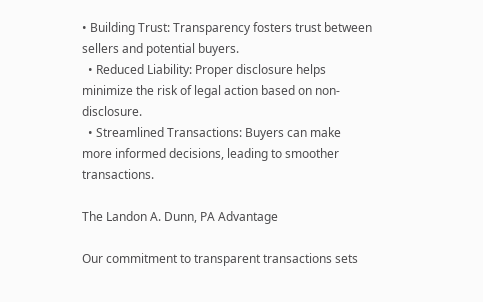• Building Trust: Transparency fosters trust between sellers and potential buyers.
  • Reduced Liability: Proper disclosure helps minimize the risk of legal action based on non-disclosure.
  • Streamlined Transactions: Buyers can make more informed decisions, leading to smoother transactions.

The Landon A. Dunn, PA Advantage

Our commitment to transparent transactions sets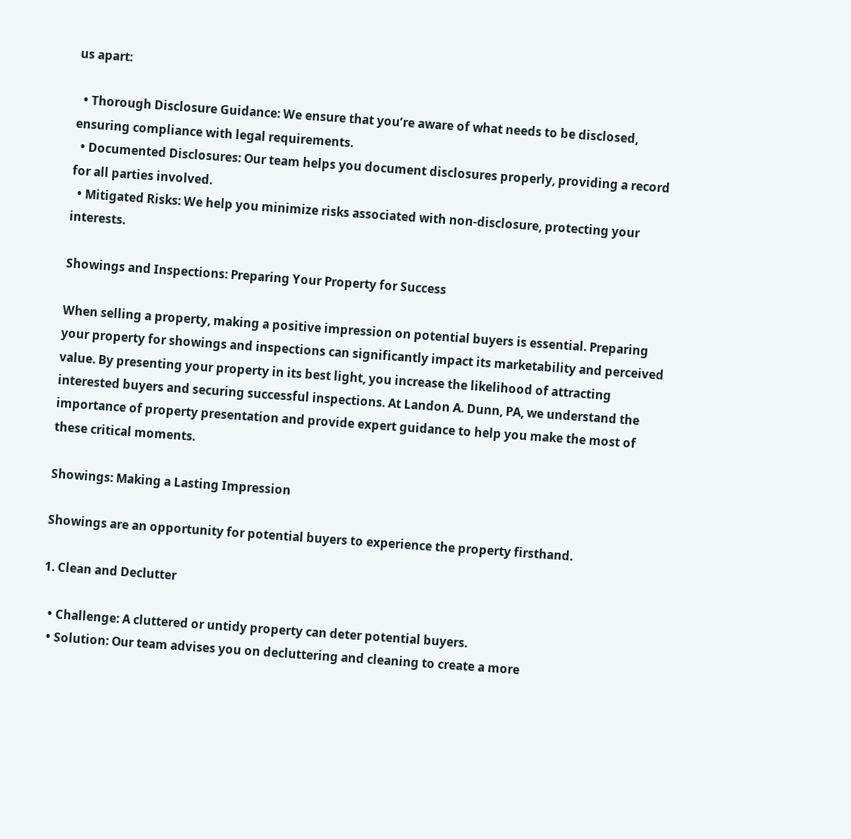us apart:

  • Thorough Disclosure Guidance: We ensure that you’re aware of what needs to be disclosed, ensuring compliance with legal requirements.
  • Documented Disclosures: Our team helps you document disclosures properly, providing a record for all parties involved.
  • Mitigated Risks: We help you minimize risks associated with non-disclosure, protecting your interests.

Showings and Inspections: Preparing Your Property for Success

When selling a property, making a positive impression on potential buyers is essential. Preparing your property for showings and inspections can significantly impact its marketability and perceived value. By presenting your property in its best light, you increase the likelihood of attracting interested buyers and securing successful inspections. At Landon A. Dunn, PA, we understand the importance of property presentation and provide expert guidance to help you make the most of these critical moments.

Showings: Making a Lasting Impression

Showings are an opportunity for potential buyers to experience the property firsthand.

1. Clean and Declutter

  • Challenge: A cluttered or untidy property can deter potential buyers.
  • Solution: Our team advises you on decluttering and cleaning to create a more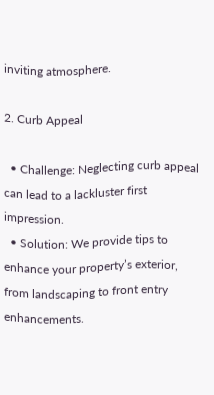inviting atmosphere.

2. Curb Appeal

  • Challenge: Neglecting curb appeal can lead to a lackluster first impression.
  • Solution: We provide tips to enhance your property’s exterior, from landscaping to front entry enhancements.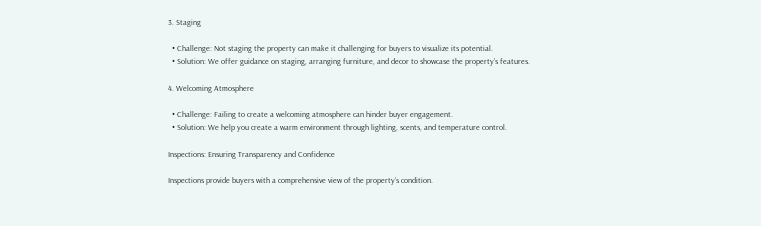3. Staging

  • Challenge: Not staging the property can make it challenging for buyers to visualize its potential.
  • Solution: We offer guidance on staging, arranging furniture, and decor to showcase the property’s features.

4. Welcoming Atmosphere

  • Challenge: Failing to create a welcoming atmosphere can hinder buyer engagement.
  • Solution: We help you create a warm environment through lighting, scents, and temperature control.

Inspections: Ensuring Transparency and Confidence

Inspections provide buyers with a comprehensive view of the property’s condition.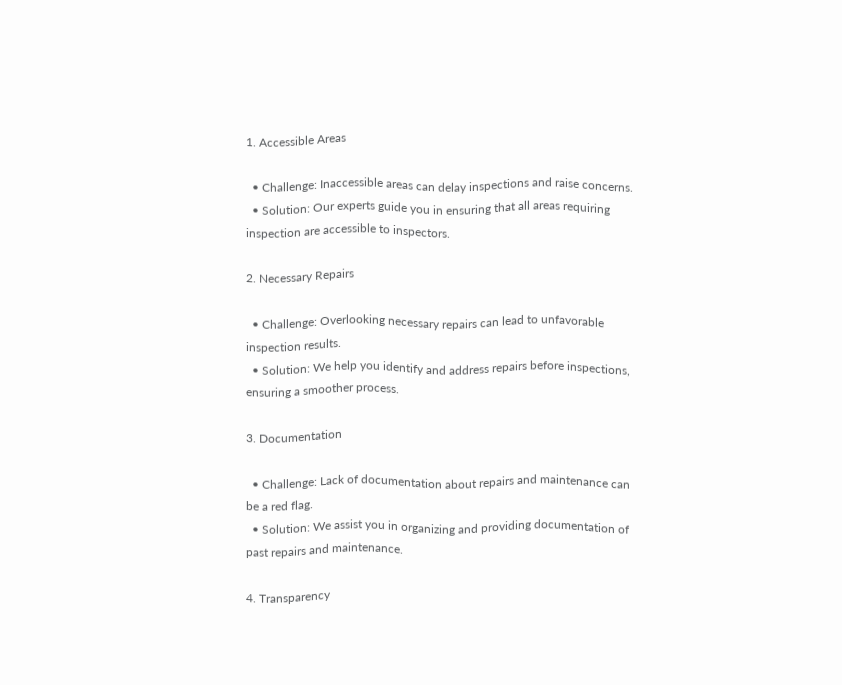1. Accessible Areas

  • Challenge: Inaccessible areas can delay inspections and raise concerns.
  • Solution: Our experts guide you in ensuring that all areas requiring inspection are accessible to inspectors.

2. Necessary Repairs

  • Challenge: Overlooking necessary repairs can lead to unfavorable inspection results.
  • Solution: We help you identify and address repairs before inspections, ensuring a smoother process.

3. Documentation

  • Challenge: Lack of documentation about repairs and maintenance can be a red flag.
  • Solution: We assist you in organizing and providing documentation of past repairs and maintenance.

4. Transparency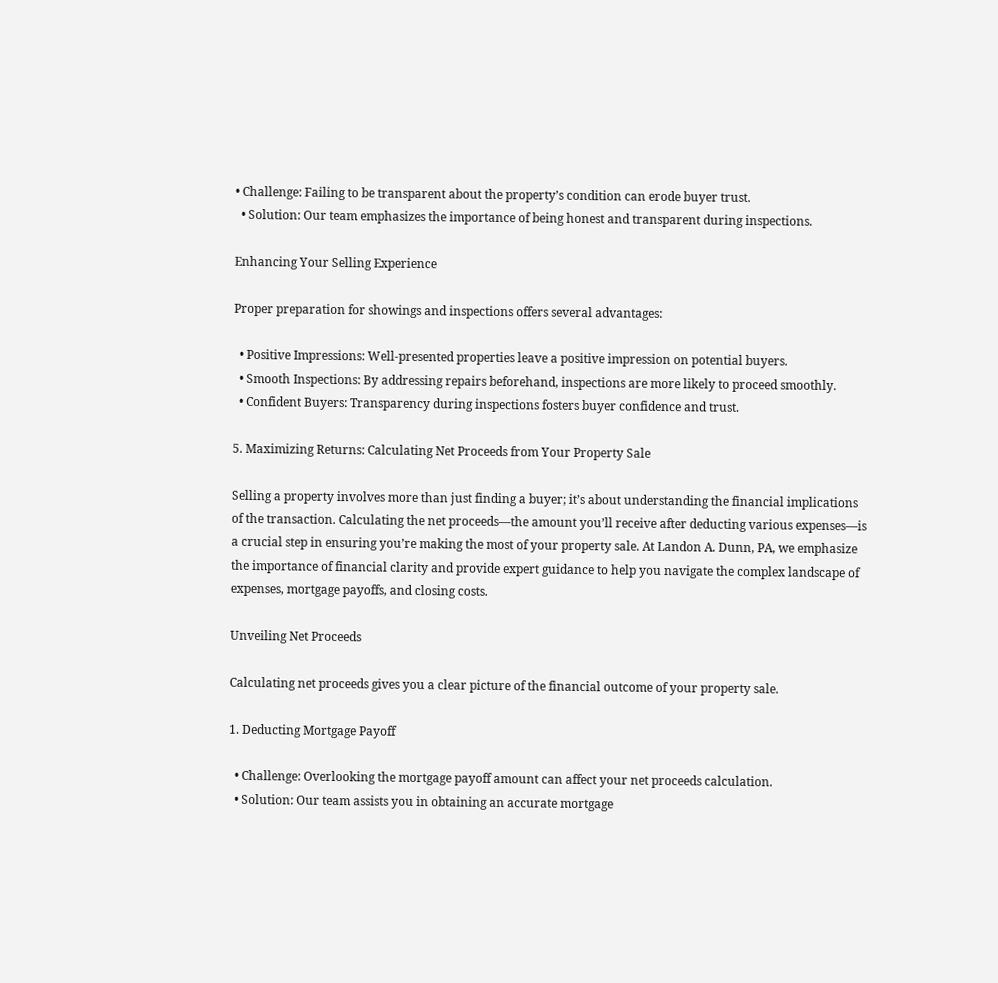• Challenge: Failing to be transparent about the property’s condition can erode buyer trust.
  • Solution: Our team emphasizes the importance of being honest and transparent during inspections.

Enhancing Your Selling Experience

Proper preparation for showings and inspections offers several advantages:

  • Positive Impressions: Well-presented properties leave a positive impression on potential buyers.
  • Smooth Inspections: By addressing repairs beforehand, inspections are more likely to proceed smoothly.
  • Confident Buyers: Transparency during inspections fosters buyer confidence and trust.

5. Maximizing Returns: Calculating Net Proceeds from Your Property Sale

Selling a property involves more than just finding a buyer; it’s about understanding the financial implications of the transaction. Calculating the net proceeds—the amount you’ll receive after deducting various expenses—is a crucial step in ensuring you’re making the most of your property sale. At Landon A. Dunn, PA, we emphasize the importance of financial clarity and provide expert guidance to help you navigate the complex landscape of expenses, mortgage payoffs, and closing costs.

Unveiling Net Proceeds

Calculating net proceeds gives you a clear picture of the financial outcome of your property sale.

1. Deducting Mortgage Payoff

  • Challenge: Overlooking the mortgage payoff amount can affect your net proceeds calculation.
  • Solution: Our team assists you in obtaining an accurate mortgage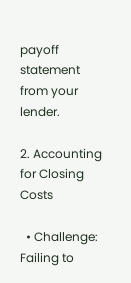payoff statement from your lender.

2. Accounting for Closing Costs

  • Challenge: Failing to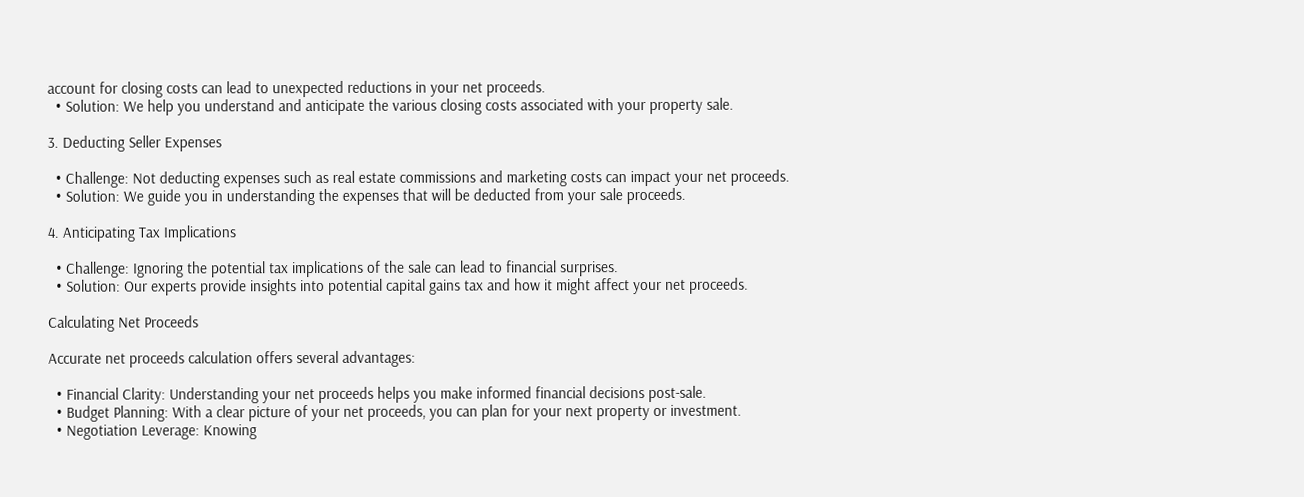account for closing costs can lead to unexpected reductions in your net proceeds.
  • Solution: We help you understand and anticipate the various closing costs associated with your property sale.

3. Deducting Seller Expenses

  • Challenge: Not deducting expenses such as real estate commissions and marketing costs can impact your net proceeds.
  • Solution: We guide you in understanding the expenses that will be deducted from your sale proceeds.

4. Anticipating Tax Implications

  • Challenge: Ignoring the potential tax implications of the sale can lead to financial surprises.
  • Solution: Our experts provide insights into potential capital gains tax and how it might affect your net proceeds.

Calculating Net Proceeds

Accurate net proceeds calculation offers several advantages:

  • Financial Clarity: Understanding your net proceeds helps you make informed financial decisions post-sale.
  • Budget Planning: With a clear picture of your net proceeds, you can plan for your next property or investment.
  • Negotiation Leverage: Knowing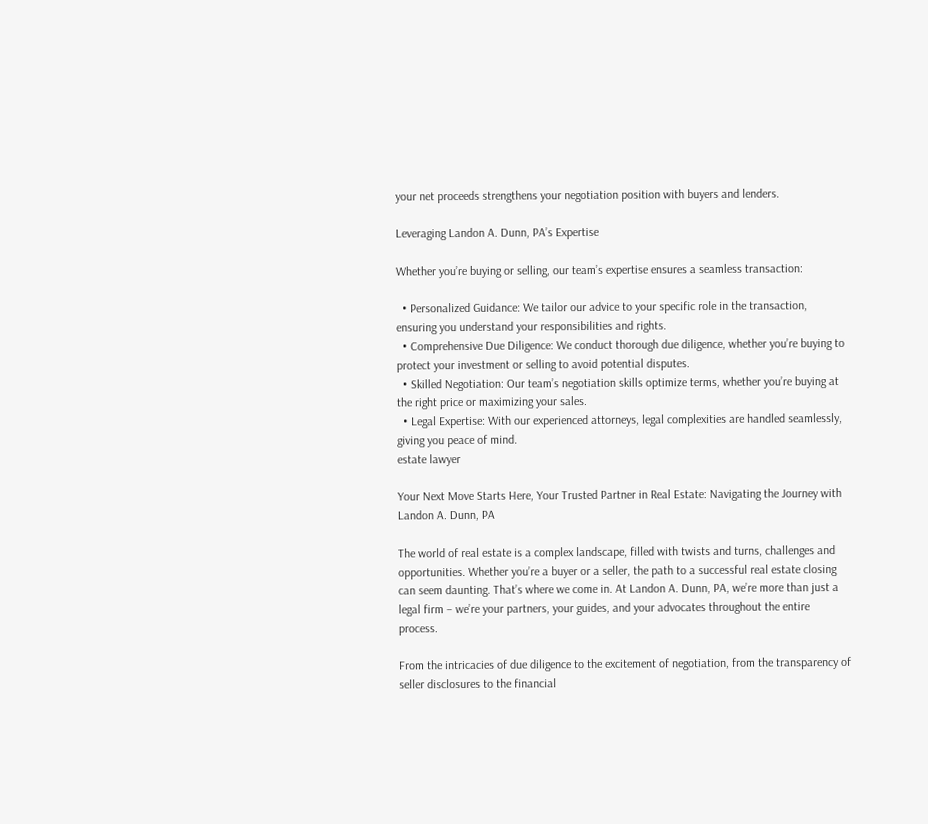your net proceeds strengthens your negotiation position with buyers and lenders.

Leveraging Landon A. Dunn, PA’s Expertise

Whether you’re buying or selling, our team’s expertise ensures a seamless transaction:

  • Personalized Guidance: We tailor our advice to your specific role in the transaction, ensuring you understand your responsibilities and rights.
  • Comprehensive Due Diligence: We conduct thorough due diligence, whether you’re buying to protect your investment or selling to avoid potential disputes.
  • Skilled Negotiation: Our team’s negotiation skills optimize terms, whether you’re buying at the right price or maximizing your sales.
  • Legal Expertise: With our experienced attorneys, legal complexities are handled seamlessly, giving you peace of mind.
estate lawyer

Your Next Move Starts Here, Your Trusted Partner in Real Estate: Navigating the Journey with Landon A. Dunn, PA

The world of real estate is a complex landscape, filled with twists and turns, challenges and opportunities. Whether you’re a buyer or a seller, the path to a successful real estate closing can seem daunting. That’s where we come in. At Landon A. Dunn, PA, we’re more than just a legal firm – we’re your partners, your guides, and your advocates throughout the entire process.

From the intricacies of due diligence to the excitement of negotiation, from the transparency of seller disclosures to the financial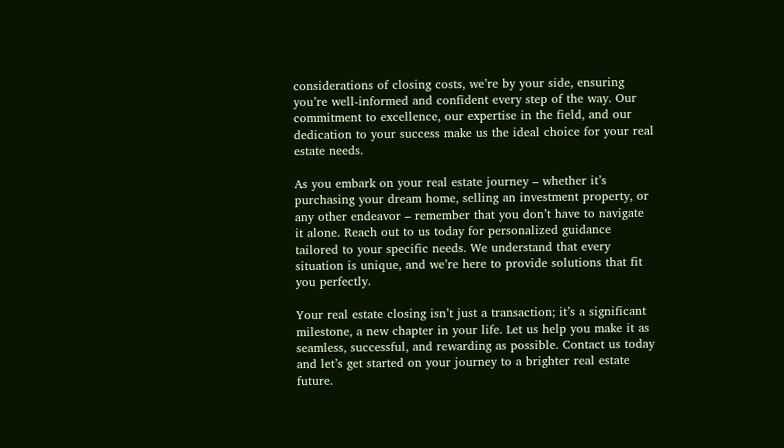considerations of closing costs, we’re by your side, ensuring you’re well-informed and confident every step of the way. Our commitment to excellence, our expertise in the field, and our dedication to your success make us the ideal choice for your real estate needs.

As you embark on your real estate journey – whether it’s purchasing your dream home, selling an investment property, or any other endeavor – remember that you don’t have to navigate it alone. Reach out to us today for personalized guidance tailored to your specific needs. We understand that every situation is unique, and we’re here to provide solutions that fit you perfectly.

Your real estate closing isn’t just a transaction; it’s a significant milestone, a new chapter in your life. Let us help you make it as seamless, successful, and rewarding as possible. Contact us today and let’s get started on your journey to a brighter real estate future.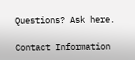Questions? Ask here.

Contact Information